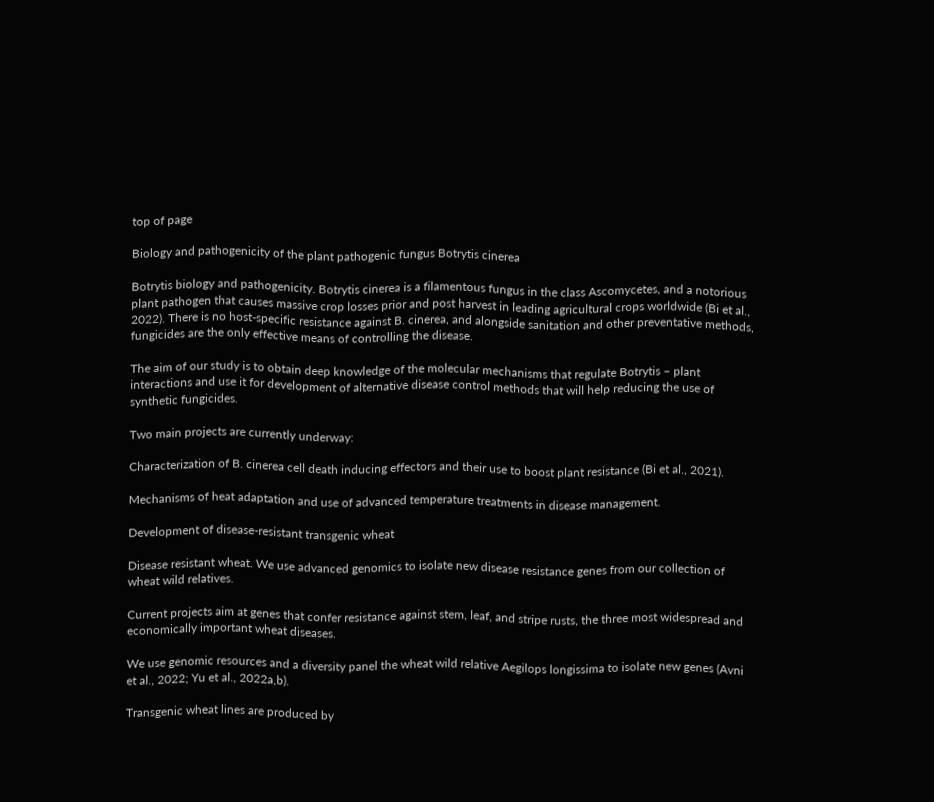top of page

Biology and pathogenicity of the plant pathogenic fungus Botrytis cinerea

Botrytis biology and pathogenicity. Botrytis cinerea is a filamentous fungus in the class Ascomycetes, and a notorious plant pathogen that causes massive crop losses prior and post harvest in leading agricultural crops worldwide (Bi et al., 2022). There is no host-specific resistance against B. cinerea, and alongside sanitation and other preventative methods, fungicides are the only effective means of controlling the disease.

The aim of our study is to obtain deep knowledge of the molecular mechanisms that regulate Botrytis – plant interactions and use it for development of alternative disease control methods that will help reducing the use of synthetic fungicides.

Two main projects are currently underway:

Characterization of B. cinerea cell death inducing effectors and their use to boost plant resistance (Bi et al., 2021).

Mechanisms of heat adaptation and use of advanced temperature treatments in disease management.

Development of disease-resistant transgenic wheat

Disease resistant wheat. We use advanced genomics to isolate new disease resistance genes from our collection of wheat wild relatives.

Current projects aim at genes that confer resistance against stem, leaf, and stripe rusts, the three most widespread and economically important wheat diseases.

We use genomic resources and a diversity panel the wheat wild relative Aegilops longissima to isolate new genes (Avni et al., 2022; Yu et al., 2022a,b).

Transgenic wheat lines are produced by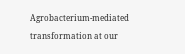Agrobacterium-mediated transformation at our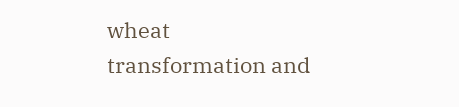wheat transformation and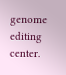genome editing center.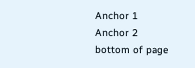Anchor 1
Anchor 2
bottom of page